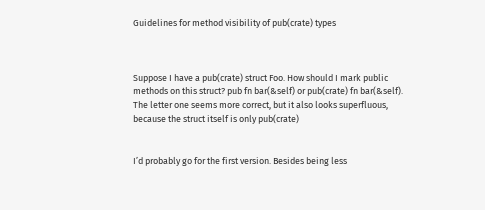Guidelines for method visibility of pub(crate) types



Suppose I have a pub(crate) struct Foo. How should I mark public methods on this struct? pub fn bar(&self) or pub(crate) fn bar(&self). The letter one seems more correct, but it also looks superfluous, because the struct itself is only pub(crate)


I’d probably go for the first version. Besides being less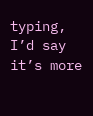typing, I’d say it’s more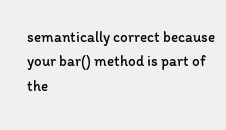semantically correct because your bar() method is part of the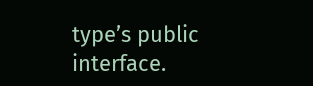type’s public interface.